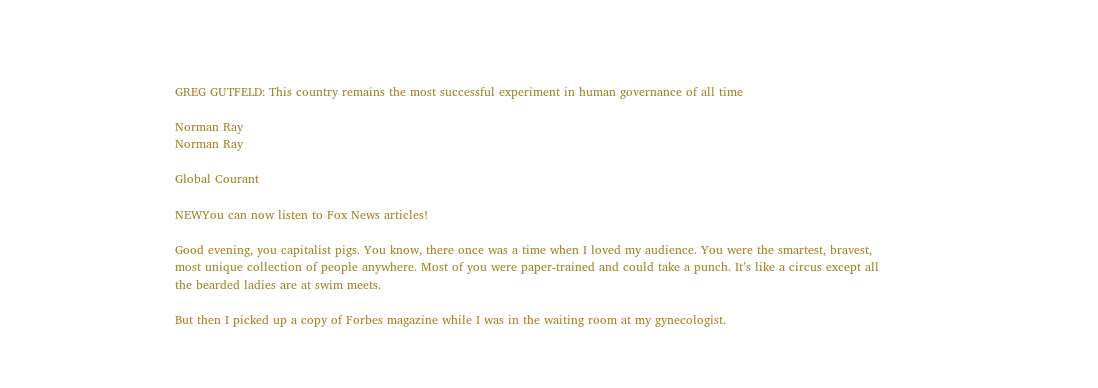GREG GUTFELD: This country remains the most successful experiment in human governance of all time

Norman Ray
Norman Ray

Global Courant

NEWYou can now listen to Fox News articles!

Good evening, you capitalist pigs. You know, there once was a time when I loved my audience. You were the smartest, bravest, most unique collection of people anywhere. Most of you were paper-trained and could take a punch. It’s like a circus except all the bearded ladies are at swim meets.

But then I picked up a copy of Forbes magazine while I was in the waiting room at my gynecologist.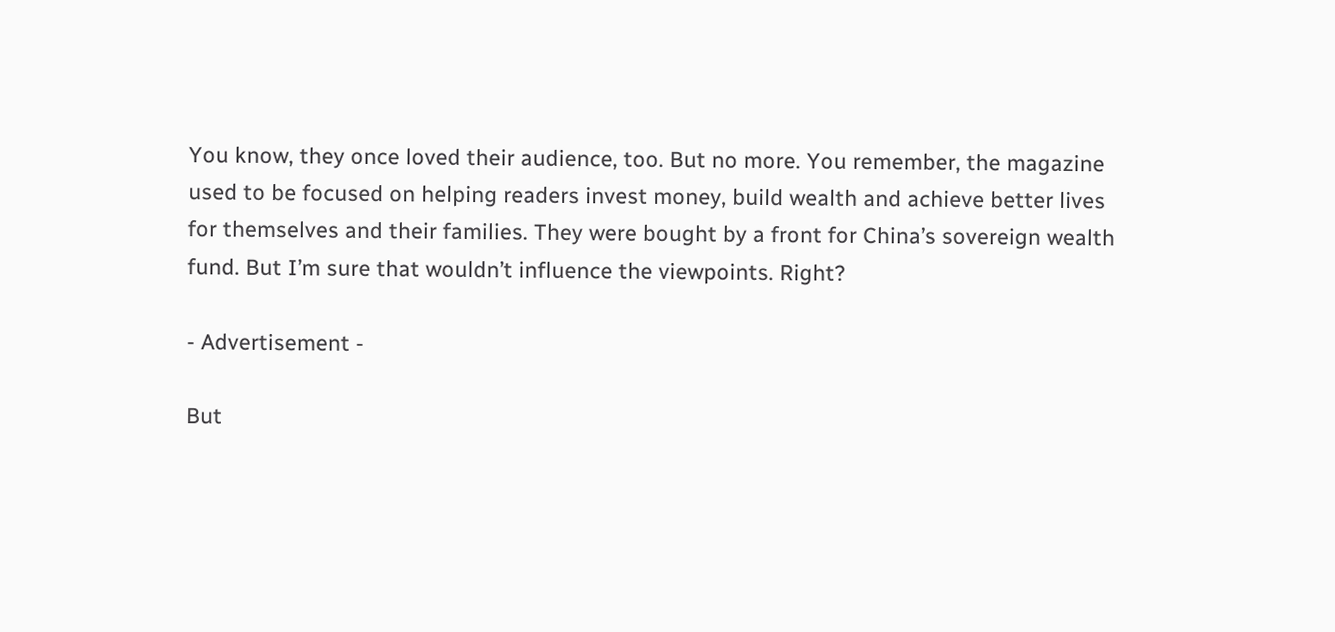You know, they once loved their audience, too. But no more. You remember, the magazine used to be focused on helping readers invest money, build wealth and achieve better lives for themselves and their families. They were bought by a front for China’s sovereign wealth fund. But I’m sure that wouldn’t influence the viewpoints. Right?

- Advertisement -

But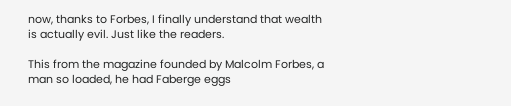now, thanks to Forbes, I finally understand that wealth is actually evil. Just like the readers.

This from the magazine founded by Malcolm Forbes, a man so loaded, he had Faberge eggs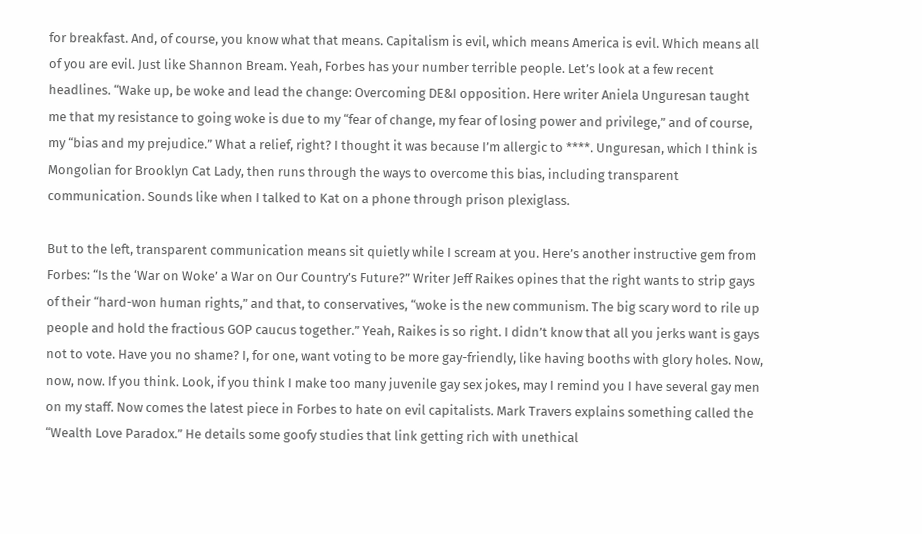for breakfast. And, of course, you know what that means. Capitalism is evil, which means America is evil. Which means all of you are evil. Just like Shannon Bream. Yeah, Forbes has your number terrible people. Let’s look at a few recent headlines. “Wake up, be woke and lead the change: Overcoming DE&I opposition. Here writer Aniela Unguresan taught me that my resistance to going woke is due to my “fear of change, my fear of losing power and privilege,” and of course, my “bias and my prejudice.” What a relief, right? I thought it was because I’m allergic to ****. Unguresan, which I think is Mongolian for Brooklyn Cat Lady, then runs through the ways to overcome this bias, including transparent communication. Sounds like when I talked to Kat on a phone through prison plexiglass.

But to the left, transparent communication means sit quietly while I scream at you. Here’s another instructive gem from Forbes: “Is the ‘War on Woke’ a War on Our Country’s Future?” Writer Jeff Raikes opines that the right wants to strip gays of their “hard-won human rights,” and that, to conservatives, “woke is the new communism. The big scary word to rile up people and hold the fractious GOP caucus together.” Yeah, Raikes is so right. I didn’t know that all you jerks want is gays not to vote. Have you no shame? I, for one, want voting to be more gay-friendly, like having booths with glory holes. Now, now, now. If you think. Look, if you think I make too many juvenile gay sex jokes, may I remind you I have several gay men on my staff. Now comes the latest piece in Forbes to hate on evil capitalists. Mark Travers explains something called the “Wealth Love Paradox.” He details some goofy studies that link getting rich with unethical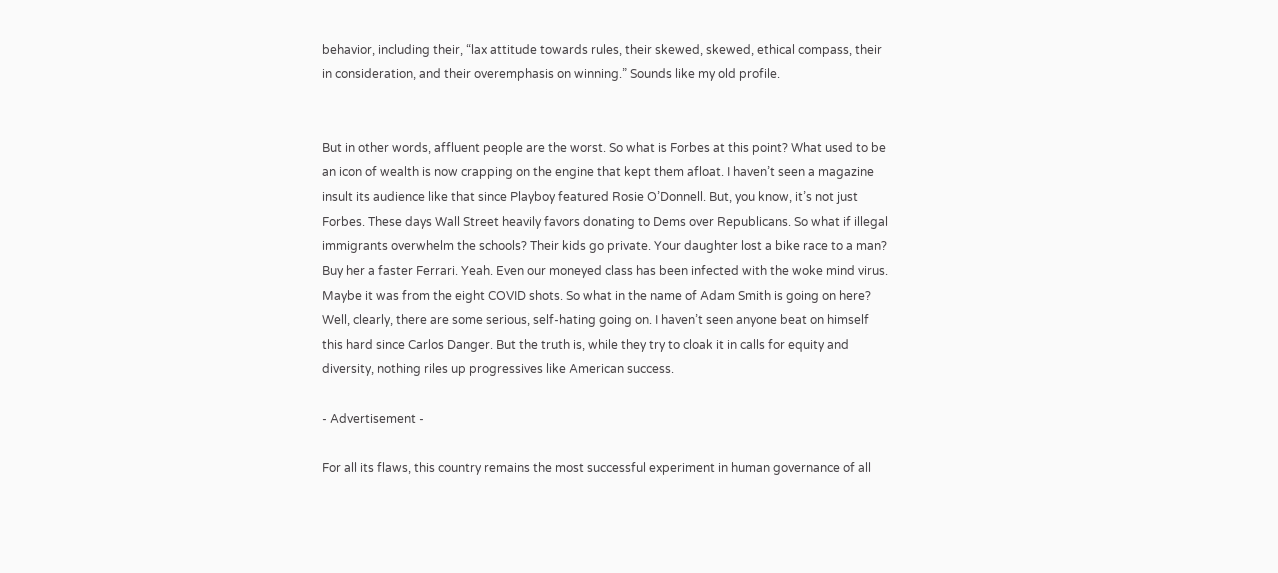behavior, including their, “lax attitude towards rules, their skewed, skewed, ethical compass, their in consideration, and their overemphasis on winning.” Sounds like my old profile.


But in other words, affluent people are the worst. So what is Forbes at this point? What used to be an icon of wealth is now crapping on the engine that kept them afloat. I haven’t seen a magazine insult its audience like that since Playboy featured Rosie O’Donnell. But, you know, it’s not just Forbes. These days Wall Street heavily favors donating to Dems over Republicans. So what if illegal immigrants overwhelm the schools? Their kids go private. Your daughter lost a bike race to a man? Buy her a faster Ferrari. Yeah. Even our moneyed class has been infected with the woke mind virus. Maybe it was from the eight COVID shots. So what in the name of Adam Smith is going on here? Well, clearly, there are some serious, self-hating going on. I haven’t seen anyone beat on himself this hard since Carlos Danger. But the truth is, while they try to cloak it in calls for equity and diversity, nothing riles up progressives like American success.

- Advertisement -

For all its flaws, this country remains the most successful experiment in human governance of all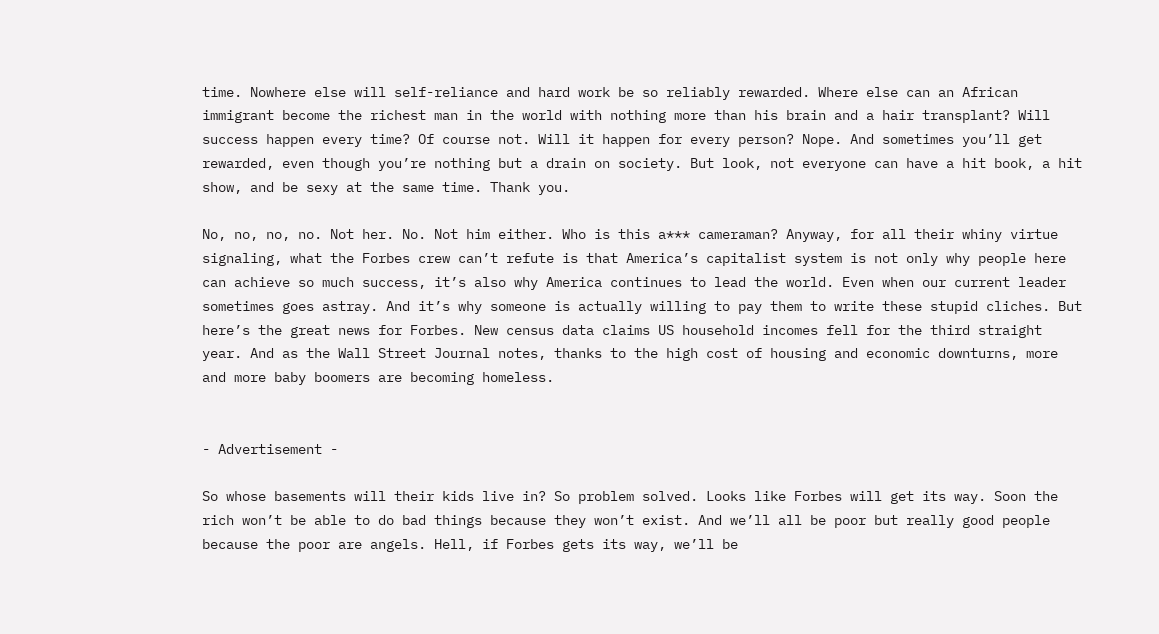time. Nowhere else will self-reliance and hard work be so reliably rewarded. Where else can an African immigrant become the richest man in the world with nothing more than his brain and a hair transplant? Will success happen every time? Of course not. Will it happen for every person? Nope. And sometimes you’ll get rewarded, even though you’re nothing but a drain on society. But look, not everyone can have a hit book, a hit show, and be sexy at the same time. Thank you.

No, no, no, no. Not her. No. Not him either. Who is this a*** cameraman? Anyway, for all their whiny virtue signaling, what the Forbes crew can’t refute is that America’s capitalist system is not only why people here can achieve so much success, it’s also why America continues to lead the world. Even when our current leader sometimes goes astray. And it’s why someone is actually willing to pay them to write these stupid cliches. But here’s the great news for Forbes. New census data claims US household incomes fell for the third straight year. And as the Wall Street Journal notes, thanks to the high cost of housing and economic downturns, more and more baby boomers are becoming homeless.


- Advertisement -

So whose basements will their kids live in? So problem solved. Looks like Forbes will get its way. Soon the rich won’t be able to do bad things because they won’t exist. And we’ll all be poor but really good people because the poor are angels. Hell, if Forbes gets its way, we’ll be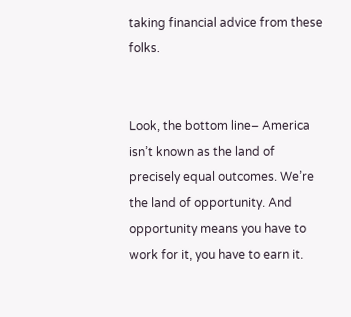taking financial advice from these folks.


Look, the bottom line– America isn’t known as the land of precisely equal outcomes. We’re the land of opportunity. And opportunity means you have to work for it, you have to earn it.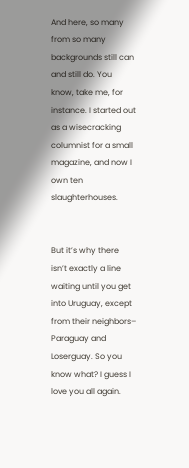And here, so many from so many backgrounds still can and still do. You know, take me, for instance. I started out as a wisecracking columnist for a small magazine, and now I own ten slaughterhouses.


But it’s why there isn’t exactly a line waiting until you get into Uruguay, except from their neighbors– Paraguay and Loserguay. So you know what? I guess I love you all again.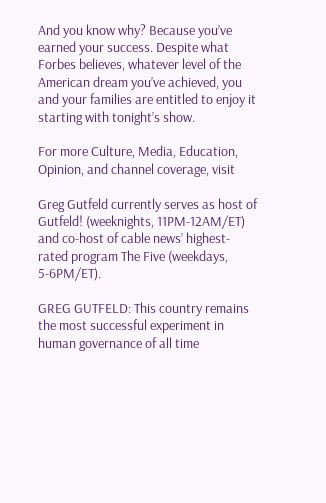And you know why? Because you’ve earned your success. Despite what Forbes believes, whatever level of the American dream you’ve achieved, you and your families are entitled to enjoy it starting with tonight’s show.

For more Culture, Media, Education, Opinion, and channel coverage, visit

Greg Gutfeld currently serves as host of Gutfeld! (weeknights, 11PM-12AM/ET) and co-host of cable news’ highest-rated program The Five (weekdays, 5-6PM/ET).

GREG GUTFELD: This country remains the most successful experiment in human governance of all time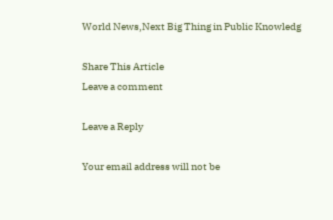World News,Next Big Thing in Public Knowledg

Share This Article
Leave a comment

Leave a Reply

Your email address will not be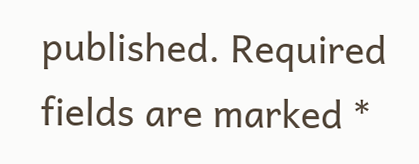published. Required fields are marked *